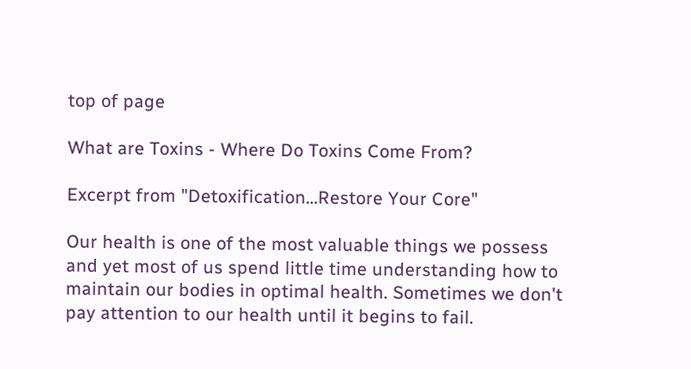top of page

What are Toxins - Where Do Toxins Come From?

Excerpt from "Detoxification...Restore Your Core"

Our health is one of the most valuable things we possess and yet most of us spend little time understanding how to maintain our bodies in optimal health. Sometimes we don't pay attention to our health until it begins to fail.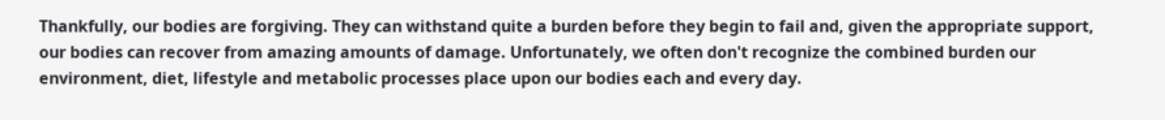Thankfully, our bodies are forgiving. They can withstand quite a burden before they begin to fail and, given the appropriate support, our bodies can recover from amazing amounts of damage. Unfortunately, we often don't recognize the combined burden our environment, diet, lifestyle and metabolic processes place upon our bodies each and every day.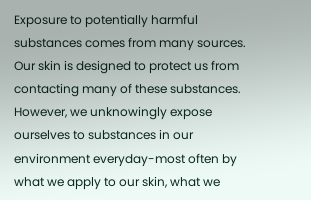Exposure to potentially harmful substances comes from many sources. Our skin is designed to protect us from contacting many of these substances. However, we unknowingly expose ourselves to substances in our environment everyday-most often by what we apply to our skin, what we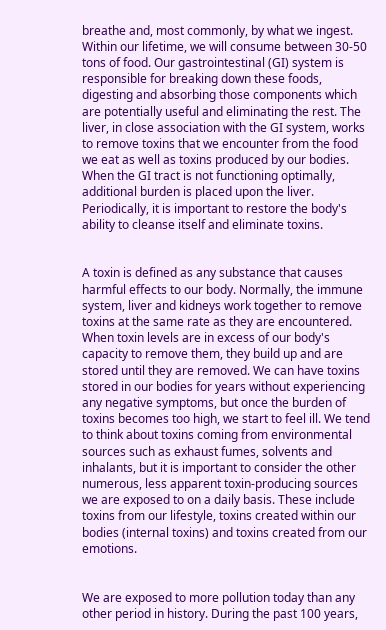breathe and, most commonly, by what we ingest. Within our lifetime, we will consume between 30-50 tons of food. Our gastrointestinal (GI) system is responsible for breaking down these foods, digesting and absorbing those components which are potentially useful and eliminating the rest. The liver, in close association with the GI system, works to remove toxins that we encounter from the food we eat as well as toxins produced by our bodies. When the GI tract is not functioning optimally, additional burden is placed upon the liver. Periodically, it is important to restore the body's ability to cleanse itself and eliminate toxins.


A toxin is defined as any substance that causes harmful effects to our body. Normally, the immune system, liver and kidneys work together to remove toxins at the same rate as they are encountered. When toxin levels are in excess of our body's capacity to remove them, they build up and are stored until they are removed. We can have toxins stored in our bodies for years without experiencing any negative symptoms, but once the burden of toxins becomes too high, we start to feel ill. We tend to think about toxins coming from environmental sources such as exhaust fumes, solvents and inhalants, but it is important to consider the other numerous, less apparent toxin-producing sources we are exposed to on a daily basis. These include toxins from our lifestyle, toxins created within our bodies (internal toxins) and toxins created from our emotions.


We are exposed to more pollution today than any other period in history. During the past 100 years,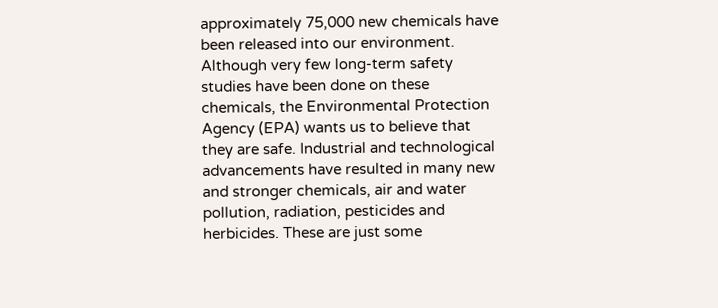approximately 75,000 new chemicals have been released into our environment. Although very few long-term safety studies have been done on these chemicals, the Environmental Protection Agency (EPA) wants us to believe that they are safe. Industrial and technological advancements have resulted in many new and stronger chemicals, air and water pollution, radiation, pesticides and herbicides. These are just some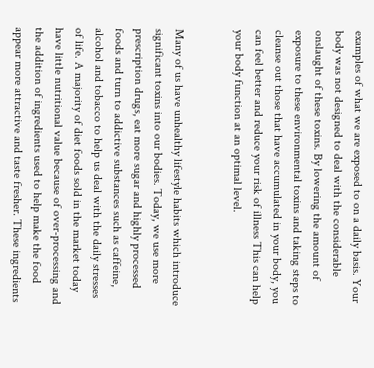examples of what we are exposed to on a daily basis. Your body was not designed to deal with the considerable onslaught of these toxins. By lowering the amount of exposure to these environmental toxins and taking steps to cleanse out those that have accumulated in your body, you can feel better and reduce your risk of illness This can help your body function at an optimal level.


Many of us have unhealthy lifestyle habits which introduce significant toxins into our bodies. Today, we use more prescription drugs, eat more sugar and highly processed foods and turn to addictive substances such as caffeine, alcohol and tobacco to help us deal with the daily stresses of life. A majority of diet foods sold in the market today have little nutritional value because of over-processing and the addition of ingredients used to help make the food appear more attractive and taste fresher. These ingredients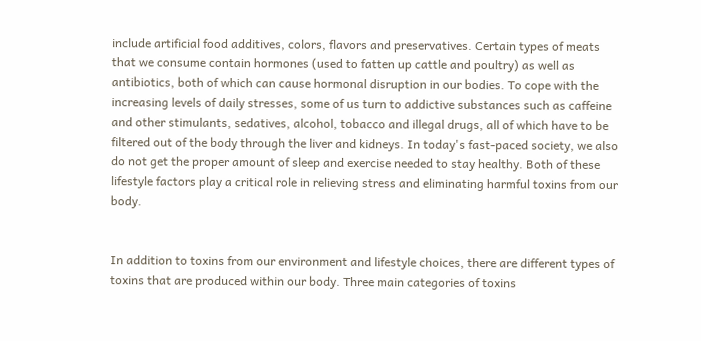include artificial food additives, colors, flavors and preservatives. Certain types of meats that we consume contain hormones (used to fatten up cattle and poultry) as well as antibiotics, both of which can cause hormonal disruption in our bodies. To cope with the increasing levels of daily stresses, some of us turn to addictive substances such as caffeine and other stimulants, sedatives, alcohol, tobacco and illegal drugs, all of which have to be filtered out of the body through the liver and kidneys. In today's fast-paced society, we also do not get the proper amount of sleep and exercise needed to stay healthy. Both of these lifestyle factors play a critical role in relieving stress and eliminating harmful toxins from our body.


In addition to toxins from our environment and lifestyle choices, there are different types of toxins that are produced within our body. Three main categories of toxins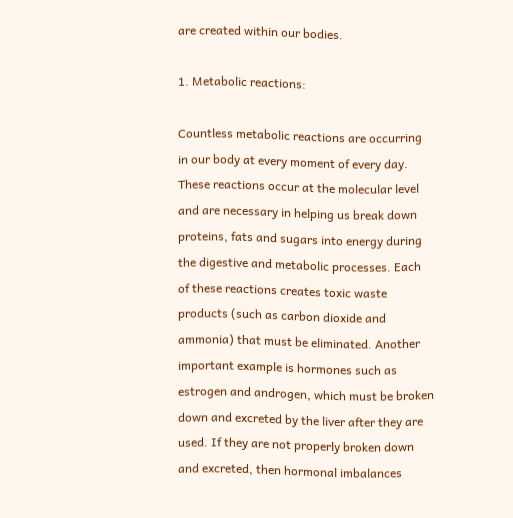are created within our bodies.

1. Metabolic reactions:

Countless metabolic reactions are occurring in our body at every moment of every day. These reactions occur at the molecular level and are necessary in helping us break down proteins, fats and sugars into energy during the digestive and metabolic processes. Each of these reactions creates toxic waste products (such as carbon dioxide and ammonia) that must be eliminated. Another important example is hormones such as estrogen and androgen, which must be broken down and excreted by the liver after they are used. If they are not properly broken down and excreted, then hormonal imbalances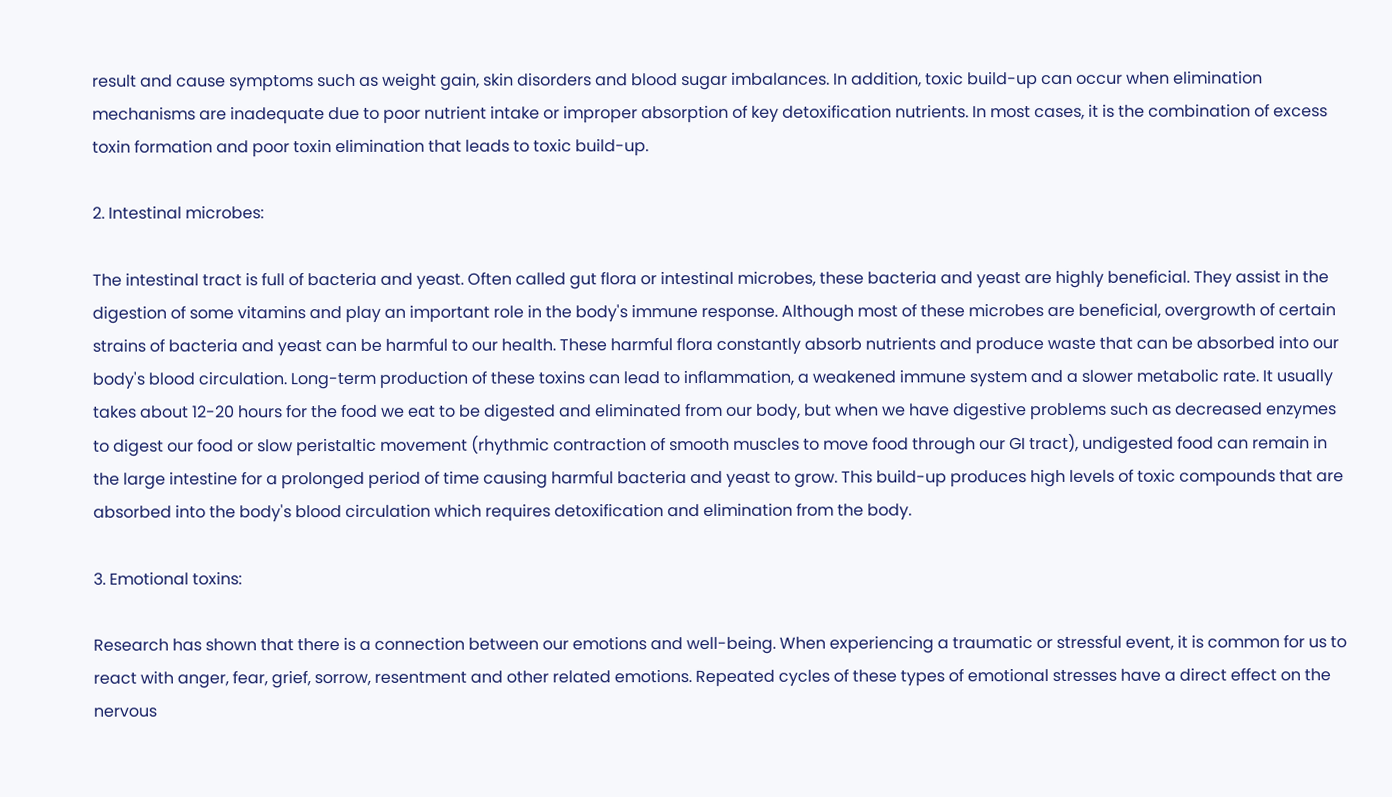result and cause symptoms such as weight gain, skin disorders and blood sugar imbalances. In addition, toxic build-up can occur when elimination mechanisms are inadequate due to poor nutrient intake or improper absorption of key detoxification nutrients. In most cases, it is the combination of excess toxin formation and poor toxin elimination that leads to toxic build-up.

2. Intestinal microbes:

The intestinal tract is full of bacteria and yeast. Often called gut flora or intestinal microbes, these bacteria and yeast are highly beneficial. They assist in the digestion of some vitamins and play an important role in the body's immune response. Although most of these microbes are beneficial, overgrowth of certain strains of bacteria and yeast can be harmful to our health. These harmful flora constantly absorb nutrients and produce waste that can be absorbed into our body's blood circulation. Long-term production of these toxins can lead to inflammation, a weakened immune system and a slower metabolic rate. It usually takes about 12-20 hours for the food we eat to be digested and eliminated from our body, but when we have digestive problems such as decreased enzymes to digest our food or slow peristaltic movement (rhythmic contraction of smooth muscles to move food through our GI tract), undigested food can remain in the large intestine for a prolonged period of time causing harmful bacteria and yeast to grow. This build-up produces high levels of toxic compounds that are absorbed into the body's blood circulation which requires detoxification and elimination from the body.

3. Emotional toxins:

Research has shown that there is a connection between our emotions and well-being. When experiencing a traumatic or stressful event, it is common for us to react with anger, fear, grief, sorrow, resentment and other related emotions. Repeated cycles of these types of emotional stresses have a direct effect on the nervous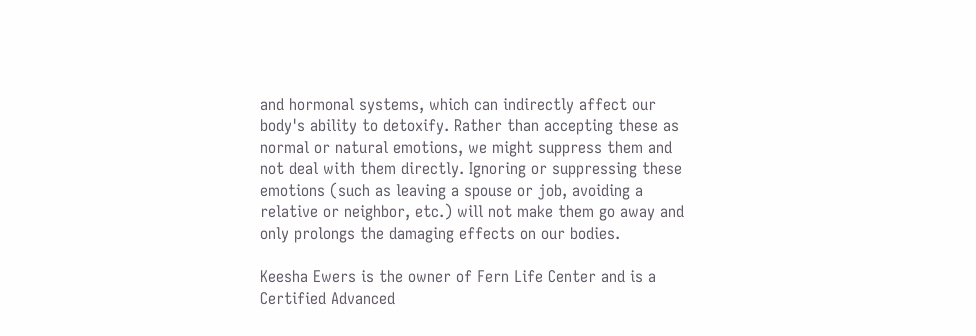and hormonal systems, which can indirectly affect our body's ability to detoxify. Rather than accepting these as normal or natural emotions, we might suppress them and not deal with them directly. Ignoring or suppressing these emotions (such as leaving a spouse or job, avoiding a relative or neighbor, etc.) will not make them go away and only prolongs the damaging effects on our bodies.

Keesha Ewers is the owner of Fern Life Center and is a Certified Advanced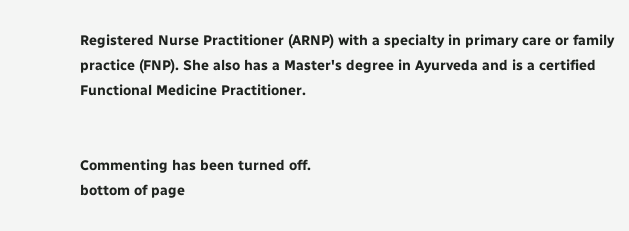Registered Nurse Practitioner (ARNP) with a specialty in primary care or family practice (FNP). She also has a Master's degree in Ayurveda and is a certified Functional Medicine Practitioner.


Commenting has been turned off.
bottom of page